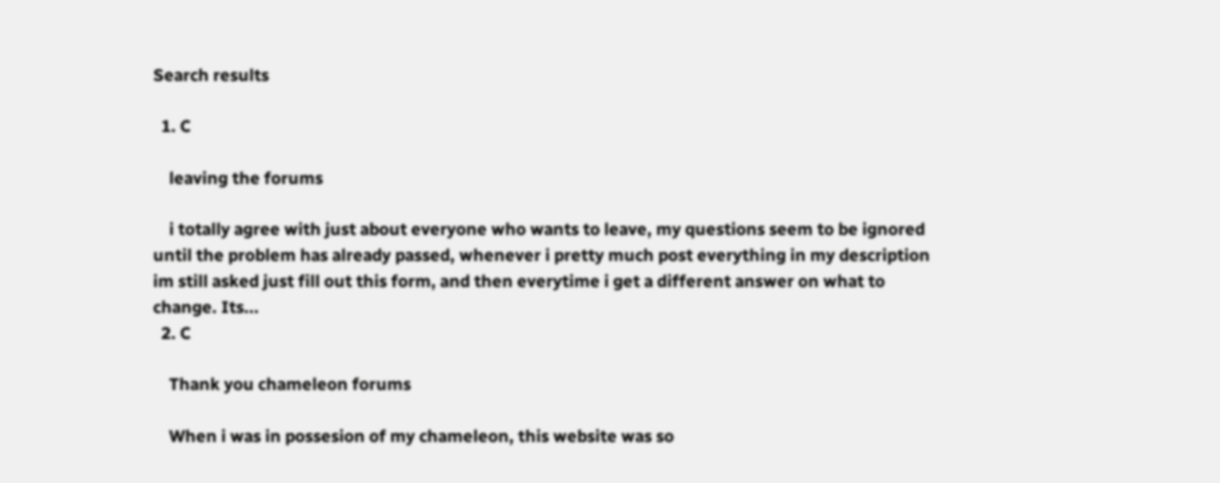Search results

  1. C

    leaving the forums

    i totally agree with just about everyone who wants to leave, my questions seem to be ignored until the problem has already passed, whenever i pretty much post everything in my description im still asked just fill out this form, and then everytime i get a different answer on what to change. Its...
  2. C

    Thank you chameleon forums

    When i was in possesion of my chameleon, this website was so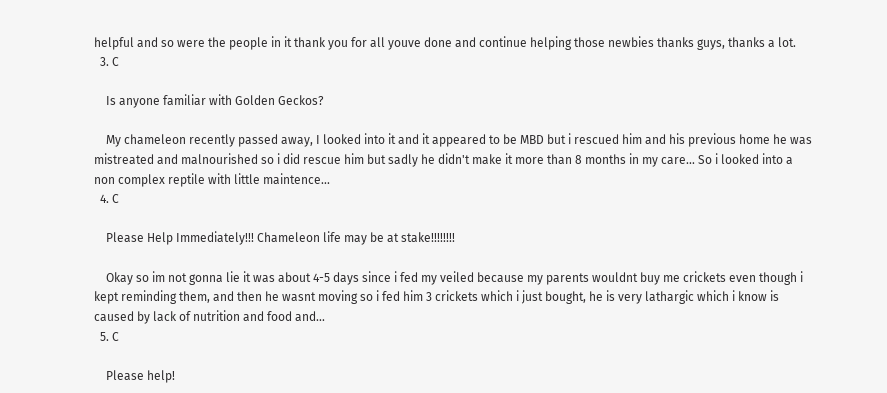helpful and so were the people in it thank you for all youve done and continue helping those newbies thanks guys, thanks a lot.
  3. C

    Is anyone familiar with Golden Geckos?

    My chameleon recently passed away, I looked into it and it appeared to be MBD but i rescued him and his previous home he was mistreated and malnourished so i did rescue him but sadly he didn't make it more than 8 months in my care... So i looked into a non complex reptile with little maintence...
  4. C

    Please Help Immediately!!! Chameleon life may be at stake!!!!!!!!

    Okay so im not gonna lie it was about 4-5 days since i fed my veiled because my parents wouldnt buy me crickets even though i kept reminding them, and then he wasnt moving so i fed him 3 crickets which i just bought, he is very lathargic which i know is caused by lack of nutrition and food and...
  5. C

    Please help!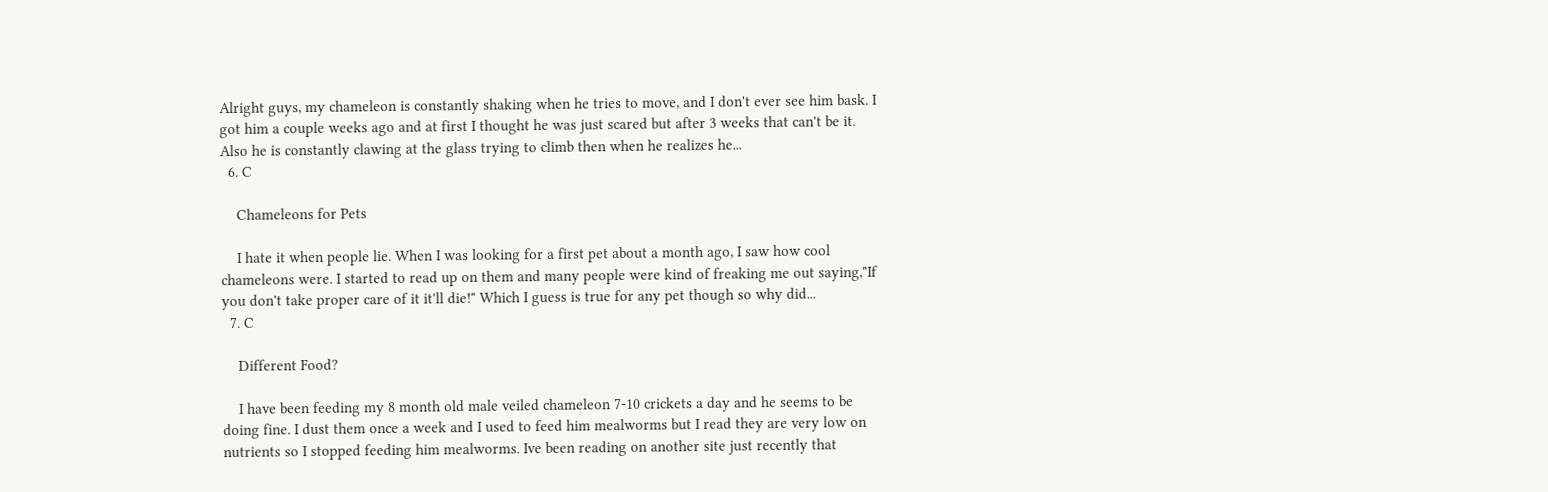Alright guys, my chameleon is constantly shaking when he tries to move, and I don't ever see him bask. I got him a couple weeks ago and at first I thought he was just scared but after 3 weeks that can't be it. Also he is constantly clawing at the glass trying to climb then when he realizes he...
  6. C

    Chameleons for Pets

    I hate it when people lie. When I was looking for a first pet about a month ago, I saw how cool chameleons were. I started to read up on them and many people were kind of freaking me out saying,"If you don't take proper care of it it'll die!" Which I guess is true for any pet though so why did...
  7. C

    Different Food?

    I have been feeding my 8 month old male veiled chameleon 7-10 crickets a day and he seems to be doing fine. I dust them once a week and I used to feed him mealworms but I read they are very low on nutrients so I stopped feeding him mealworms. Ive been reading on another site just recently that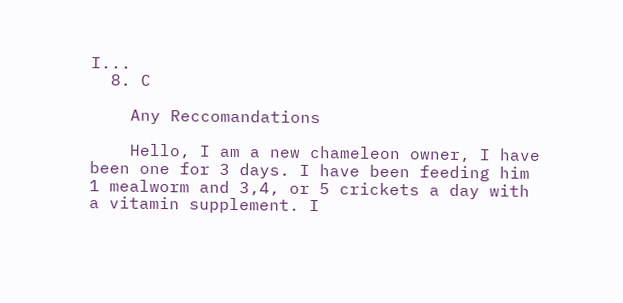I...
  8. C

    Any Reccomandations

    Hello, I am a new chameleon owner, I have been one for 3 days. I have been feeding him 1 mealworm and 3,4, or 5 crickets a day with a vitamin supplement. I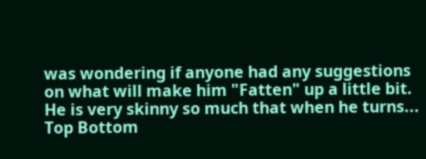was wondering if anyone had any suggestions on what will make him "Fatten" up a little bit. He is very skinny so much that when he turns...
Top Bottom